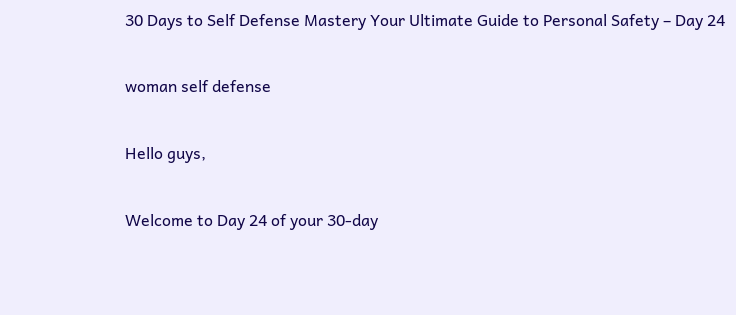30 Days to Self Defense Mastery Your Ultimate Guide to Personal Safety – Day 24

woman self defense

Hello guys,

Welcome to Day 24 of your 30-day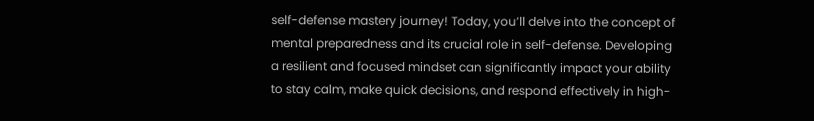self-defense mastery journey! Today, you’ll delve into the concept of mental preparedness and its crucial role in self-defense. Developing a resilient and focused mindset can significantly impact your ability to stay calm, make quick decisions, and respond effectively in high-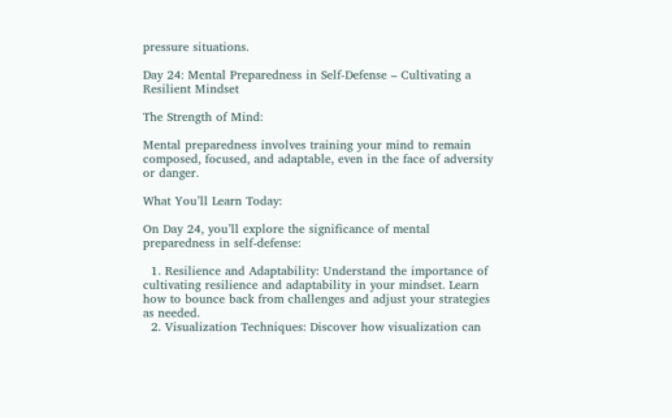pressure situations.

Day 24: Mental Preparedness in Self-Defense – Cultivating a Resilient Mindset

The Strength of Mind:

Mental preparedness involves training your mind to remain composed, focused, and adaptable, even in the face of adversity or danger.

What You’ll Learn Today:

On Day 24, you’ll explore the significance of mental preparedness in self-defense:

  1. Resilience and Adaptability: Understand the importance of cultivating resilience and adaptability in your mindset. Learn how to bounce back from challenges and adjust your strategies as needed.
  2. Visualization Techniques: Discover how visualization can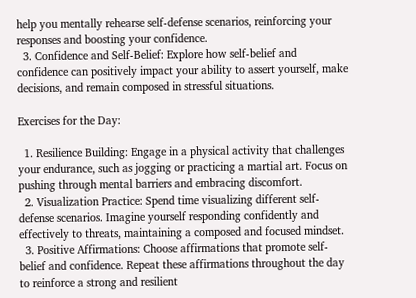help you mentally rehearse self-defense scenarios, reinforcing your responses and boosting your confidence.
  3. Confidence and Self-Belief: Explore how self-belief and confidence can positively impact your ability to assert yourself, make decisions, and remain composed in stressful situations.

Exercises for the Day:

  1. Resilience Building: Engage in a physical activity that challenges your endurance, such as jogging or practicing a martial art. Focus on pushing through mental barriers and embracing discomfort.
  2. Visualization Practice: Spend time visualizing different self-defense scenarios. Imagine yourself responding confidently and effectively to threats, maintaining a composed and focused mindset.
  3. Positive Affirmations: Choose affirmations that promote self-belief and confidence. Repeat these affirmations throughout the day to reinforce a strong and resilient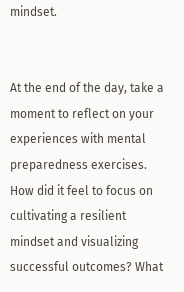mindset.


At the end of the day, take a moment to reflect on your experiences with mental preparedness exercises. How did it feel to focus on cultivating a resilient mindset and visualizing successful outcomes? What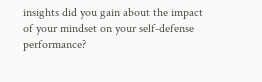insights did you gain about the impact of your mindset on your self-defense performance?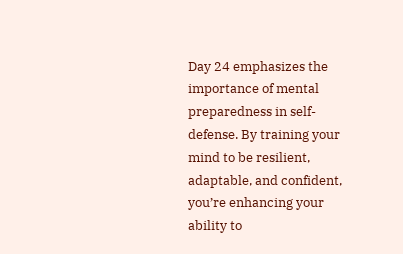Day 24 emphasizes the importance of mental preparedness in self-defense. By training your mind to be resilient, adaptable, and confident, you’re enhancing your ability to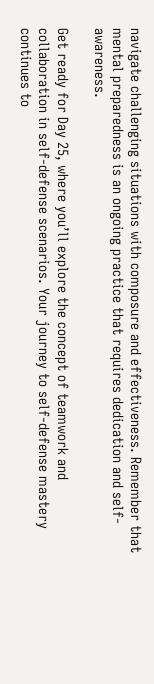navigate challenging situations with composure and effectiveness. Remember that mental preparedness is an ongoing practice that requires dedication and self-awareness.

Get ready for Day 25, where you’ll explore the concept of teamwork and collaboration in self-defense scenarios. Your journey to self-defense mastery continues to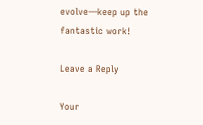evolve—keep up the fantastic work!

Leave a Reply

Your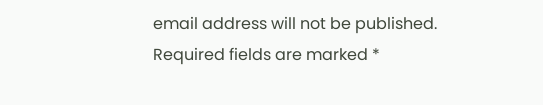email address will not be published. Required fields are marked *